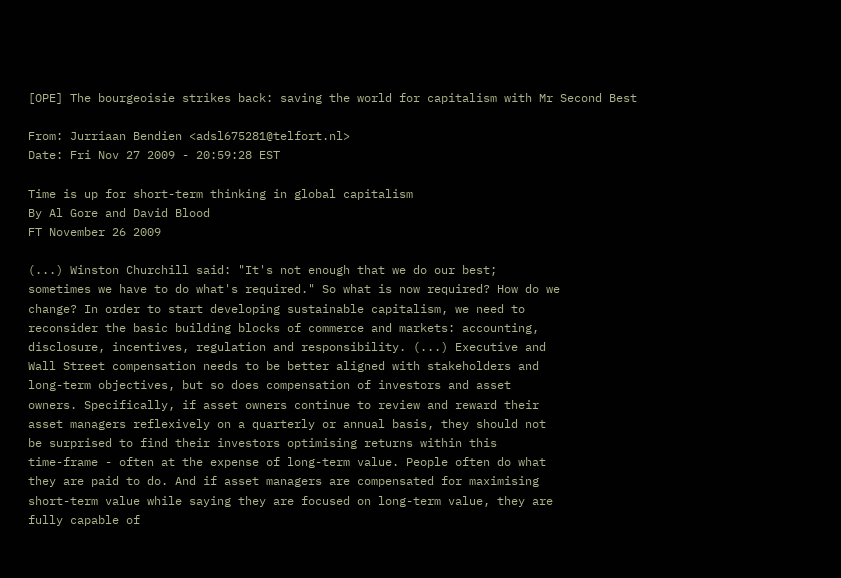[OPE] The bourgeoisie strikes back: saving the world for capitalism with Mr Second Best

From: Jurriaan Bendien <adsl675281@telfort.nl>
Date: Fri Nov 27 2009 - 20:59:28 EST

Time is up for short-term thinking in global capitalism
By Al Gore and David Blood
FT November 26 2009

(...) Winston Churchill said: "It's not enough that we do our best;
sometimes we have to do what's required." So what is now required? How do we
change? In order to start developing sustainable capitalism, we need to
reconsider the basic building blocks of commerce and markets: accounting,
disclosure, incentives, regulation and responsibility. (...) Executive and
Wall Street compensation needs to be better aligned with stakeholders and
long-term objectives, but so does compensation of investors and asset
owners. Specifically, if asset owners continue to review and reward their
asset managers reflexively on a quarterly or annual basis, they should not
be surprised to find their investors optimising returns within this
time-frame - often at the expense of long-term value. People often do what
they are paid to do. And if asset managers are compensated for maximising
short-term value while saying they are focused on long-term value, they are
fully capable of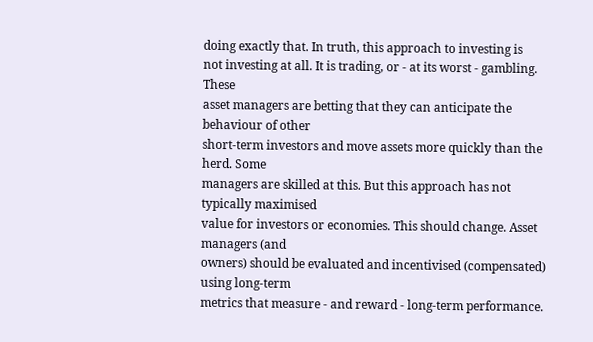doing exactly that. In truth, this approach to investing is
not investing at all. It is trading, or - at its worst - gambling. These
asset managers are betting that they can anticipate the behaviour of other
short-term investors and move assets more quickly than the herd. Some
managers are skilled at this. But this approach has not typically maximised
value for investors or economies. This should change. Asset managers (and
owners) should be evaluated and incentivised (compensated) using long-term
metrics that measure - and reward - long-term performance.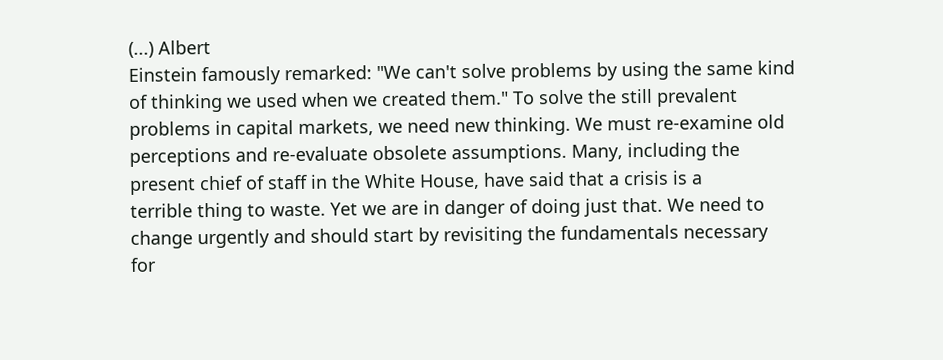(...) Albert
Einstein famously remarked: "We can't solve problems by using the same kind
of thinking we used when we created them." To solve the still prevalent
problems in capital markets, we need new thinking. We must re-examine old
perceptions and re-evaluate obsolete assumptions. Many, including the
present chief of staff in the White House, have said that a crisis is a
terrible thing to waste. Yet we are in danger of doing just that. We need to
change urgently and should start by revisiting the fundamentals necessary
for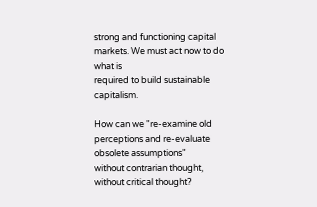strong and functioning capital markets. We must act now to do what is
required to build sustainable capitalism.

How can we "re-examine old perceptions and re-evaluate obsolete assumptions"
without contrarian thought, without critical thought?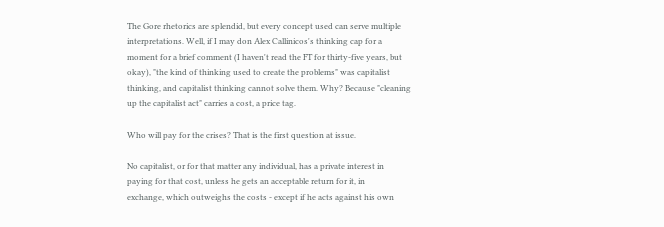The Gore rhetorics are splendid, but every concept used can serve multiple
interpretations. Well, if I may don Alex Callinicos's thinking cap for a
moment for a brief comment (I haven't read the FT for thirty-five years, but
okay), "the kind of thinking used to create the problems" was capitalist
thinking, and capitalist thinking cannot solve them. Why? Because "cleaning
up the capitalist act" carries a cost, a price tag.

Who will pay for the crises? That is the first question at issue.

No capitalist, or for that matter any individual, has a private interest in
paying for that cost, unless he gets an acceptable return for it, in
exchange, which outweighs the costs - except if he acts against his own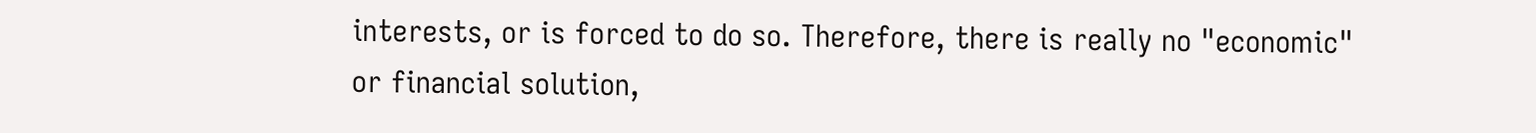interests, or is forced to do so. Therefore, there is really no "economic"
or financial solution,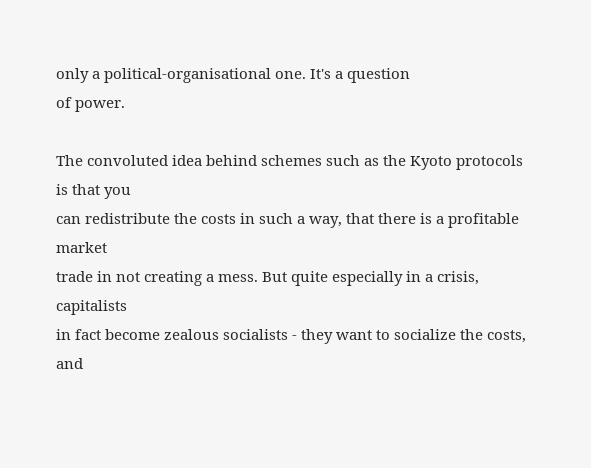only a political-organisational one. It's a question
of power.

The convoluted idea behind schemes such as the Kyoto protocols is that you
can redistribute the costs in such a way, that there is a profitable market
trade in not creating a mess. But quite especially in a crisis, capitalists
in fact become zealous socialists - they want to socialize the costs, and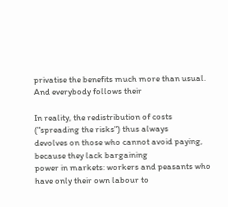privatise the benefits much more than usual. And everybody follows their

In reality, the redistribution of costs ("spreading the risks") thus always
devolves on those who cannot avoid paying, because they lack bargaining
power in markets: workers and peasants who have only their own labour to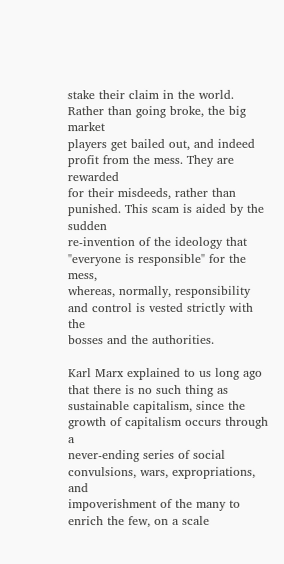stake their claim in the world. Rather than going broke, the big market
players get bailed out, and indeed profit from the mess. They are rewarded
for their misdeeds, rather than punished. This scam is aided by the sudden
re-invention of the ideology that "everyone is responsible" for the mess,
whereas, normally, responsibility and control is vested strictly with the
bosses and the authorities.

Karl Marx explained to us long ago that there is no such thing as
sustainable capitalism, since the growth of capitalism occurs through a
never-ending series of social convulsions, wars, expropriations, and
impoverishment of the many to enrich the few, on a scale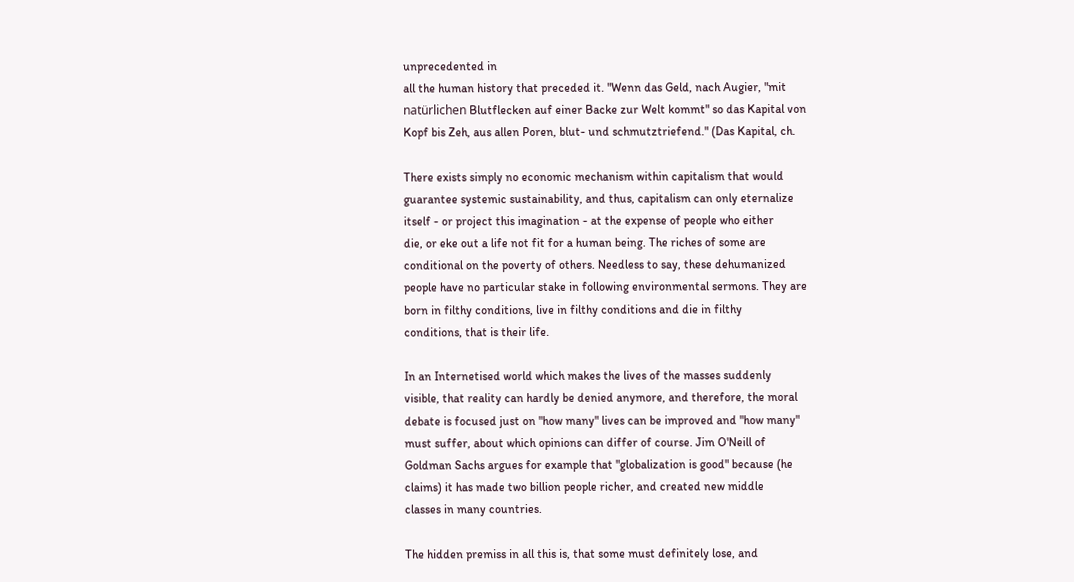unprecedented in
all the human history that preceded it. "Wenn das Geld, nach Augier, "mit
natürlichen Blutflecken auf einer Backe zur Welt kommt" so das Kapital von
Kopf bis Zeh, aus allen Poren, blut- und schmutztriefend." (Das Kapital, ch.

There exists simply no economic mechanism within capitalism that would
guarantee systemic sustainability, and thus, capitalism can only eternalize
itself - or project this imagination - at the expense of people who either
die, or eke out a life not fit for a human being. The riches of some are
conditional on the poverty of others. Needless to say, these dehumanized
people have no particular stake in following environmental sermons. They are
born in filthy conditions, live in filthy conditions and die in filthy
conditions, that is their life.

In an Internetised world which makes the lives of the masses suddenly
visible, that reality can hardly be denied anymore, and therefore, the moral
debate is focused just on "how many" lives can be improved and "how many"
must suffer, about which opinions can differ of course. Jim O'Neill of
Goldman Sachs argues for example that "globalization is good" because (he
claims) it has made two billion people richer, and created new middle
classes in many countries.

The hidden premiss in all this is, that some must definitely lose, and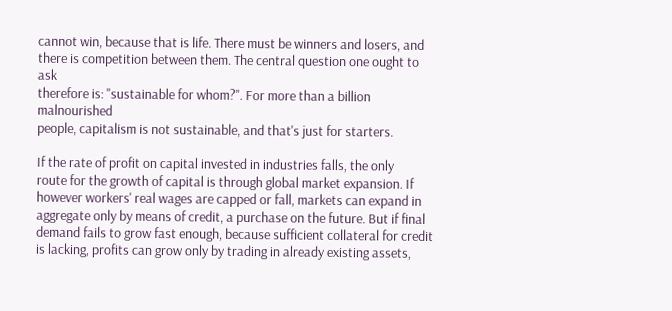cannot win, because that is life. There must be winners and losers, and
there is competition between them. The central question one ought to ask
therefore is: "sustainable for whom?". For more than a billion malnourished
people, capitalism is not sustainable, and that's just for starters.

If the rate of profit on capital invested in industries falls, the only
route for the growth of capital is through global market expansion. If
however workers' real wages are capped or fall, markets can expand in
aggregate only by means of credit, a purchase on the future. But if final
demand fails to grow fast enough, because sufficient collateral for credit
is lacking, profits can grow only by trading in already existing assets,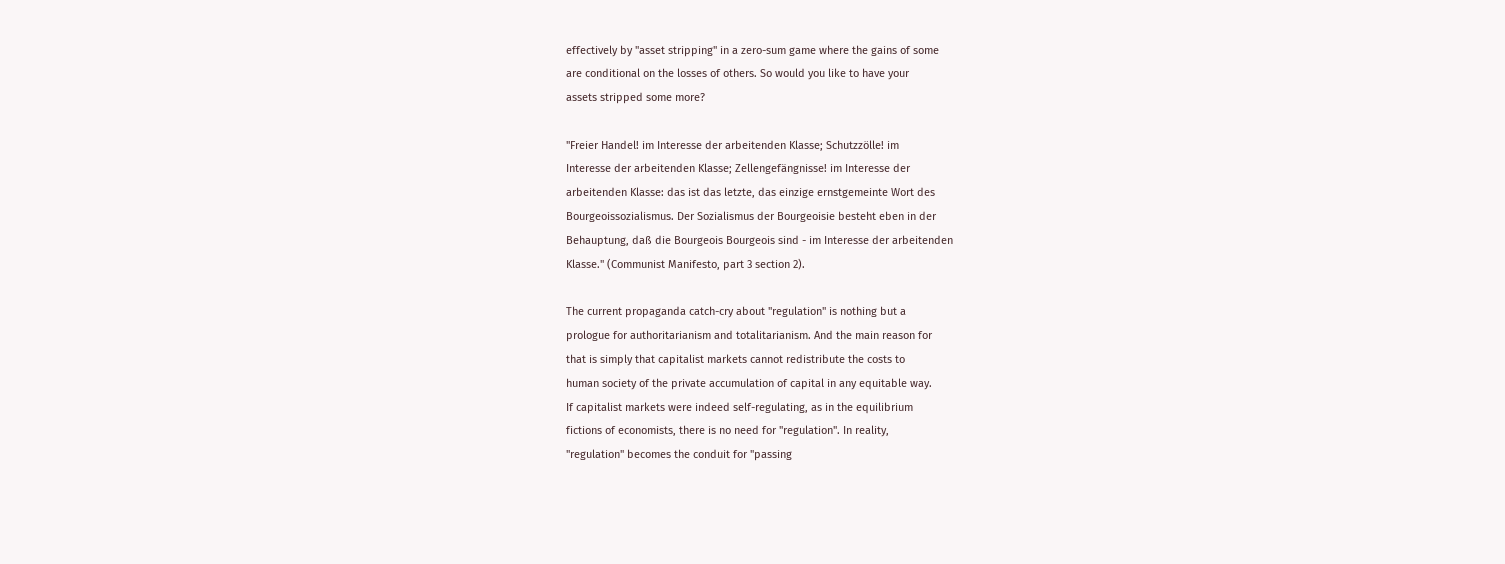effectively by "asset stripping" in a zero-sum game where the gains of some
are conditional on the losses of others. So would you like to have your
assets stripped some more?

"Freier Handel! im Interesse der arbeitenden Klasse; Schutzzölle! im
Interesse der arbeitenden Klasse; Zellengefängnisse! im Interesse der
arbeitenden Klasse: das ist das letzte, das einzige ernstgemeinte Wort des
Bourgeoissozialismus. Der Sozialismus der Bourgeoisie besteht eben in der
Behauptung, daß die Bourgeois Bourgeois sind - im Interesse der arbeitenden
Klasse." (Communist Manifesto, part 3 section 2).

The current propaganda catch-cry about "regulation" is nothing but a
prologue for authoritarianism and totalitarianism. And the main reason for
that is simply that capitalist markets cannot redistribute the costs to
human society of the private accumulation of capital in any equitable way.
If capitalist markets were indeed self-regulating, as in the equilibrium
fictions of economists, there is no need for "regulation". In reality,
"regulation" becomes the conduit for "passing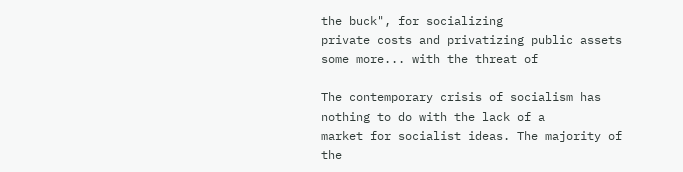the buck", for socializing
private costs and privatizing public assets some more... with the threat of

The contemporary crisis of socialism has nothing to do with the lack of a
market for socialist ideas. The majority of the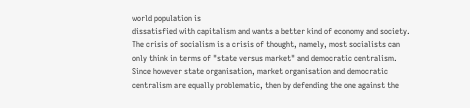world population is
dissatisfied with capitalism and wants a better kind of economy and society.
The crisis of socialism is a crisis of thought, namely, most socialists can
only think in terms of "state versus market" and democratic centralism.
Since however state organisation, market organisation and democratic
centralism are equally problematic, then by defending the one against the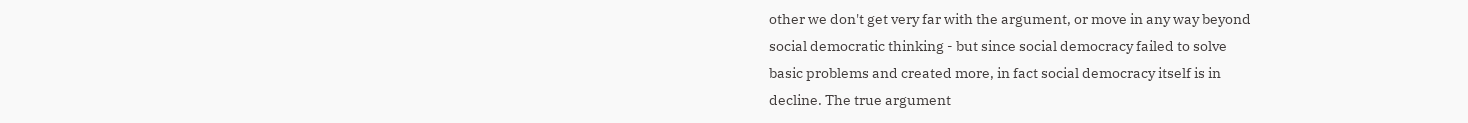other we don't get very far with the argument, or move in any way beyond
social democratic thinking - but since social democracy failed to solve
basic problems and created more, in fact social democracy itself is in
decline. The true argument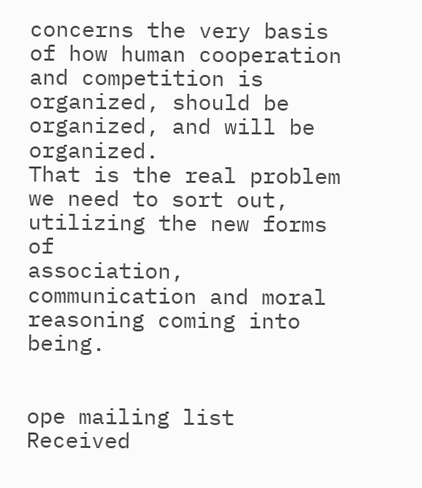concerns the very basis of how human cooperation
and competition is organized, should be organized, and will be organized.
That is the real problem we need to sort out, utilizing the new forms of
association, communication and moral reasoning coming into being.


ope mailing list
Received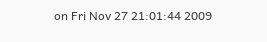on Fri Nov 27 21:01:44 2009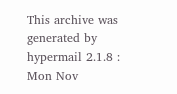This archive was generated by hypermail 2.1.8 : Mon Nov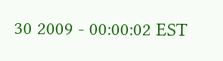30 2009 - 00:00:02 EST